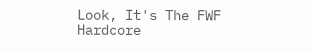Look, It's The FWF Hardcore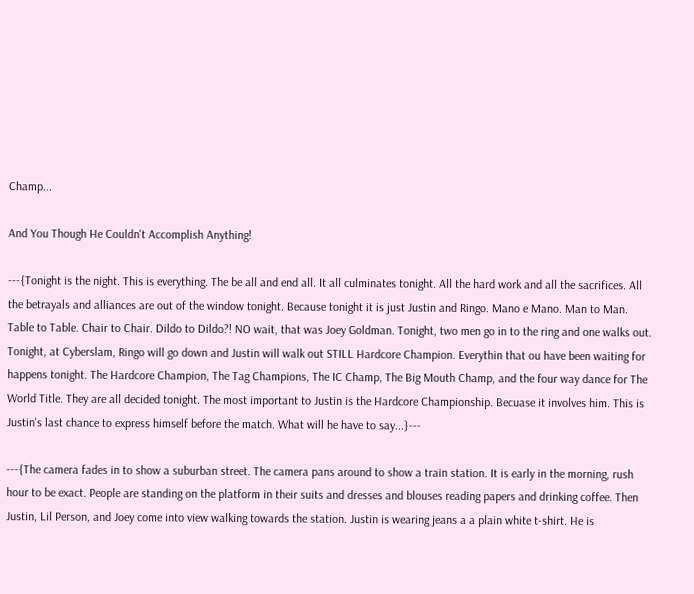Champ...

And You Though He Couldn't Accomplish Anything!

---{Tonight is the night. This is everything. The be all and end all. It all culminates tonight. All the hard work and all the sacrifices. All the betrayals and alliances are out of the window tonight. Because tonight it is just Justin and Ringo. Mano e Mano. Man to Man. Table to Table. Chair to Chair. Dildo to Dildo?! NO wait, that was Joey Goldman. Tonight, two men go in to the ring and one walks out. Tonight, at Cyberslam, Ringo will go down and Justin will walk out STILL Hardcore Champion. Everythin that ou have been waiting for happens tonight. The Hardcore Champion, The Tag Champions, The IC Champ, The Big Mouth Champ, and the four way dance for The World Title. They are all decided tonight. The most important to Justin is the Hardcore Championship. Becuase it involves him. This is Justin's last chance to express himself before the match. What will he have to say...}---

---{The camera fades in to show a suburban street. The camera pans around to show a train station. It is early in the morning, rush hour to be exact. People are standing on the platform in their suits and dresses and blouses reading papers and drinking coffee. Then Justin, Lil Person, and Joey come into view walking towards the station. Justin is wearing jeans a a plain white t-shirt. He is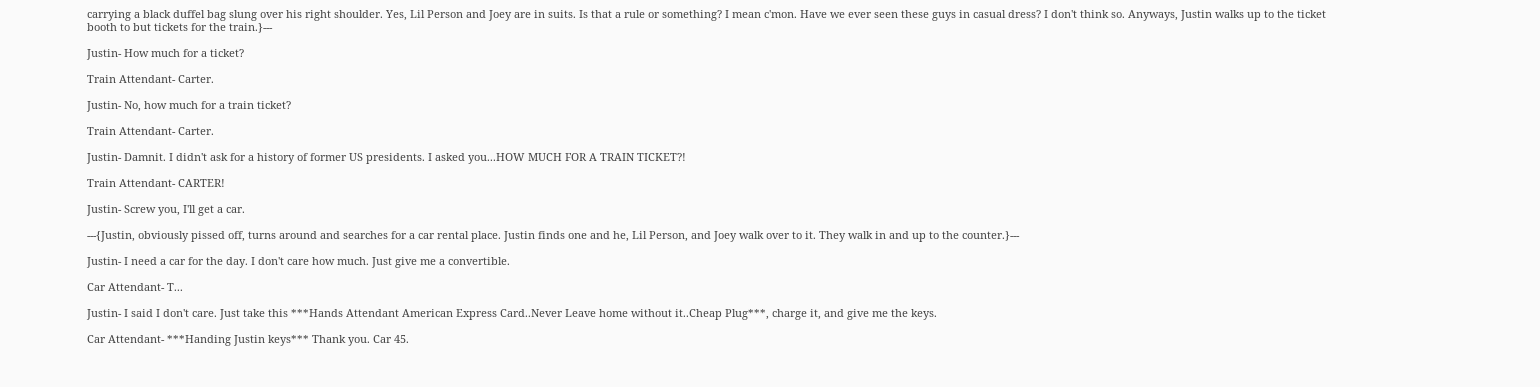carrying a black duffel bag slung over his right shoulder. Yes, Lil Person and Joey are in suits. Is that a rule or something? I mean c'mon. Have we ever seen these guys in casual dress? I don't think so. Anyways, Justin walks up to the ticket booth to but tickets for the train.}---

Justin- How much for a ticket?

Train Attendant- Carter.

Justin- No, how much for a train ticket?

Train Attendant- Carter.

Justin- Damnit. I didn't ask for a history of former US presidents. I asked you...HOW MUCH FOR A TRAIN TICKET?!

Train Attendant- CARTER!

Justin- Screw you, I'll get a car.

---{Justin, obviously pissed off, turns around and searches for a car rental place. Justin finds one and he, Lil Person, and Joey walk over to it. They walk in and up to the counter.}---

Justin- I need a car for the day. I don't care how much. Just give me a convertible.

Car Attendant- T...

Justin- I said I don't care. Just take this ***Hands Attendant American Express Card..Never Leave home without it..Cheap Plug***, charge it, and give me the keys.

Car Attendant- ***Handing Justin keys*** Thank you. Car 45.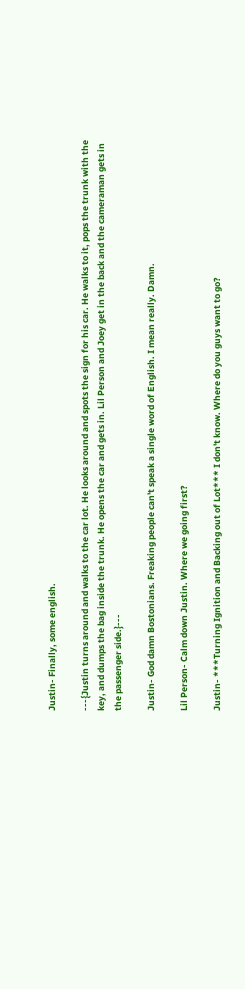Justin- Finally, some english.

---{Justin turns around and walks to the car lot. He looks around and spots the sign for his car. He walks to it, pops the trunk with the key, and dumps the bag inside the trunk. He opens the car and gets in. Lil Person and Joey get in the back and the cameraman gets in the passenger side.}---

Justin- God damn Bostonians. Freaking people can't speak a single word of English. I mean really. Damn.

Lil Person- Calm down Justin. Where we going first?

Justin- ***Turning Ignition and Backing out of Lot*** I don't know. Where do you guys want to go?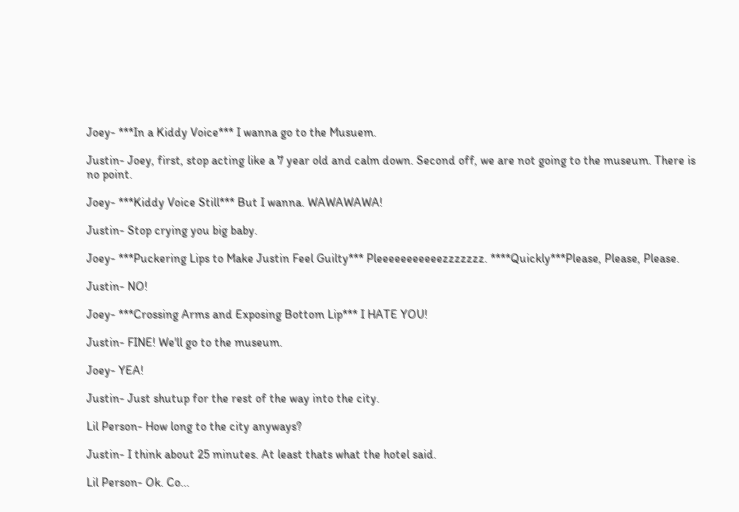Joey- ***In a Kiddy Voice*** I wanna go to the Musuem.

Justin- Joey, first, stop acting like a 7 year old and calm down. Second off, we are not going to the museum. There is no point.

Joey- ***Kiddy Voice Still*** But I wanna. WAWAWAWA!

Justin- Stop crying you big baby.

Joey- ***Puckering Lips to Make Justin Feel Guilty*** Pleeeeeeeeeeezzzzzzz. ****Quickly***Please, Please, Please.

Justin- NO!

Joey- ***Crossing Arms and Exposing Bottom Lip*** I HATE YOU!

Justin- FINE! We'll go to the museum.

Joey- YEA!

Justin- Just shutup for the rest of the way into the city.

Lil Person- How long to the city anyways?

Justin- I think about 25 minutes. At least thats what the hotel said.

Lil Person- Ok. Co...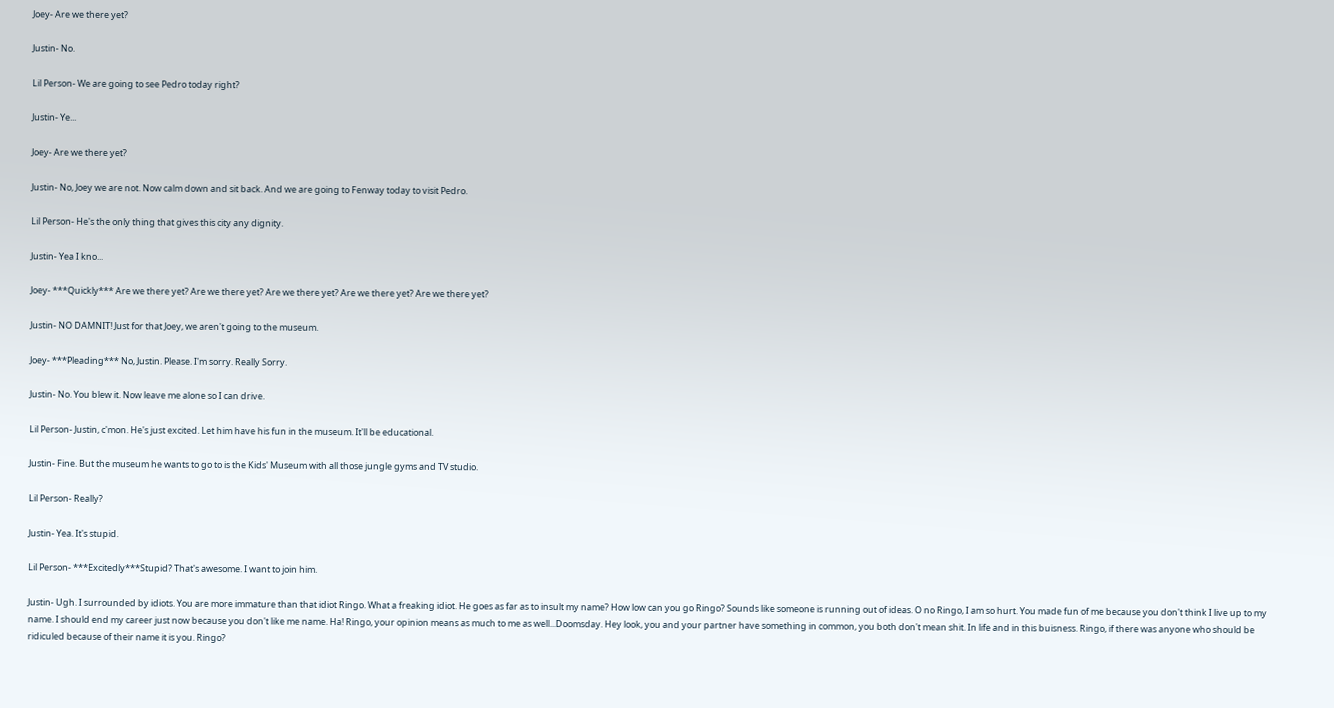Joey- Are we there yet?

Justin- No.

Lil Person- We are going to see Pedro today right?

Justin- Ye...

Joey- Are we there yet?

Justin- No, Joey we are not. Now calm down and sit back. And we are going to Fenway today to visit Pedro.

Lil Person- He's the only thing that gives this city any dignity.

Justin- Yea I kno...

Joey- ***Quickly*** Are we there yet? Are we there yet? Are we there yet? Are we there yet? Are we there yet?

Justin- NO DAMNIT! Just for that Joey, we aren't going to the museum.

Joey- ***Pleading*** No, Justin. Please. I'm sorry. Really Sorry.

Justin- No. You blew it. Now leave me alone so I can drive.

Lil Person- Justin, c'mon. He's just excited. Let him have his fun in the museum. It'll be educational.

Justin- Fine. But the museum he wants to go to is the Kids' Museum with all those jungle gyms and TV studio.

Lil Person- Really?

Justin- Yea. It's stupid.

Lil Person- ***Excitedly***Stupid? That's awesome. I want to join him.

Justin- Ugh. I surrounded by idiots. You are more immature than that idiot Ringo. What a freaking idiot. He goes as far as to insult my name? How low can you go Ringo? Sounds like someone is running out of ideas. O no Ringo, I am so hurt. You made fun of me because you don't think I live up to my name. I should end my career just now because you don't like me name. Ha! Ringo, your opinion means as much to me as well...Doomsday. Hey look, you and your partner have something in common, you both don't mean shit. In life and in this buisness. Ringo, if there was anyone who should be ridiculed because of their name it is you. Ringo?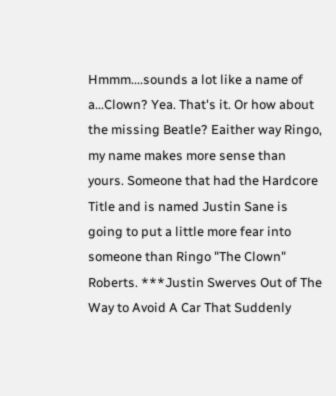Hmmm....sounds a lot like a name of a...Clown? Yea. That's it. Or how about the missing Beatle? Eaither way Ringo, my name makes more sense than yours. Someone that had the Hardcore Title and is named Justin Sane is going to put a little more fear into someone than Ringo "The Clown" Roberts. ***Justin Swerves Out of The Way to Avoid A Car That Suddenly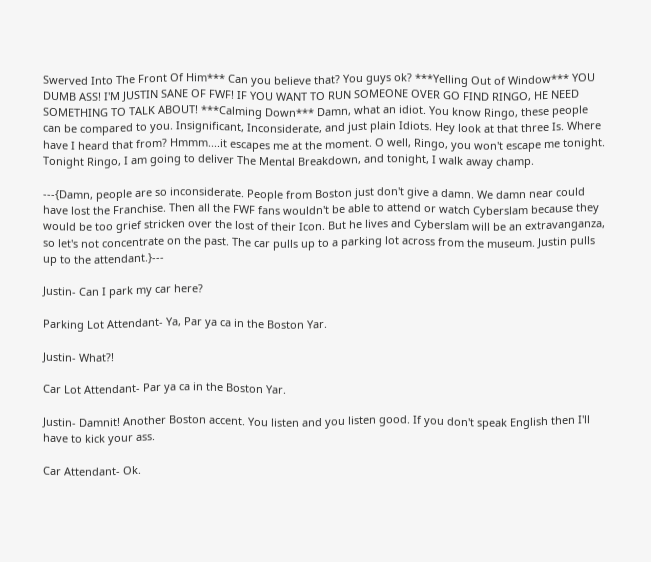Swerved Into The Front Of Him*** Can you believe that? You guys ok? ***Yelling Out of Window*** YOU DUMB ASS! I'M JUSTIN SANE OF FWF! IF YOU WANT TO RUN SOMEONE OVER GO FIND RINGO, HE NEED SOMETHING TO TALK ABOUT! ***Calming Down*** Damn, what an idiot. You know Ringo, these people can be compared to you. Insignificant, Inconsiderate, and just plain Idiots. Hey look at that three Is. Where have I heard that from? Hmmm....it escapes me at the moment. O well, Ringo, you won't escape me tonight. Tonight Ringo, I am going to deliver The Mental Breakdown, and tonight, I walk away champ.

---{Damn, people are so inconsiderate. People from Boston just don't give a damn. We damn near could have lost the Franchise. Then all the FWF fans wouldn't be able to attend or watch Cyberslam because they would be too grief stricken over the lost of their Icon. But he lives and Cyberslam will be an extravanganza, so let's not concentrate on the past. The car pulls up to a parking lot across from the museum. Justin pulls up to the attendant.}---

Justin- Can I park my car here?

Parking Lot Attendant- Ya, Par ya ca in the Boston Yar.

Justin- What?!

Car Lot Attendant- Par ya ca in the Boston Yar.

Justin- Damnit! Another Boston accent. You listen and you listen good. If you don't speak English then I'll have to kick your ass.

Car Attendant- Ok.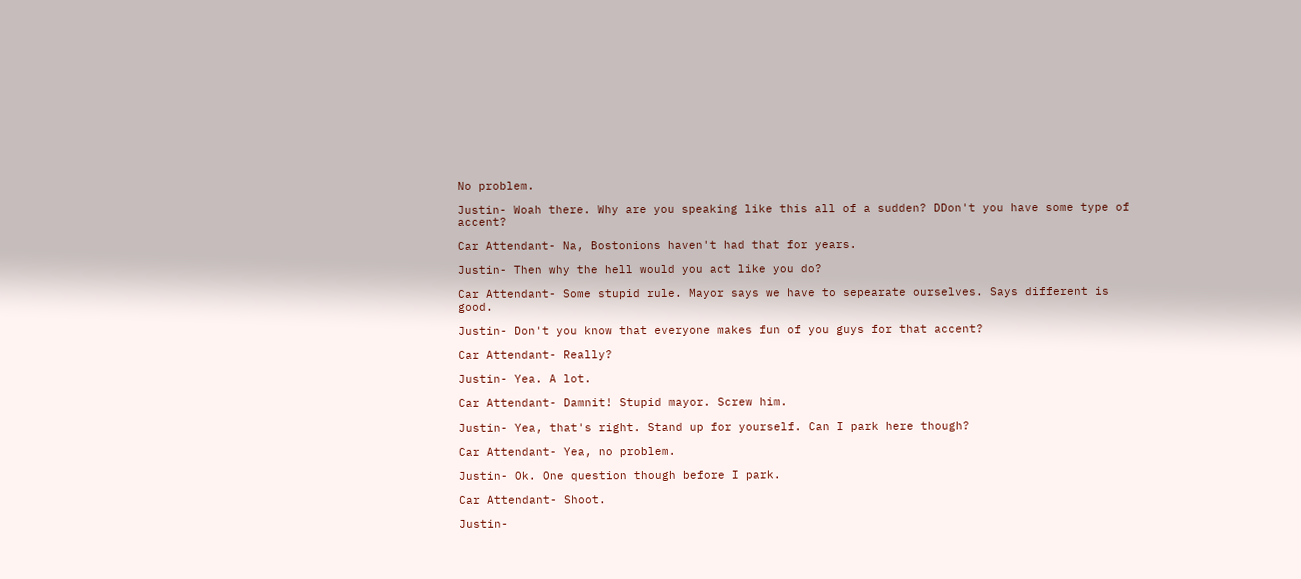No problem.

Justin- Woah there. Why are you speaking like this all of a sudden? DDon't you have some type of accent?

Car Attendant- Na, Bostonions haven't had that for years.

Justin- Then why the hell would you act like you do?

Car Attendant- Some stupid rule. Mayor says we have to sepearate ourselves. Says different is good.

Justin- Don't you know that everyone makes fun of you guys for that accent?

Car Attendant- Really?

Justin- Yea. A lot.

Car Attendant- Damnit! Stupid mayor. Screw him.

Justin- Yea, that's right. Stand up for yourself. Can I park here though?

Car Attendant- Yea, no problem.

Justin- Ok. One question though before I park.

Car Attendant- Shoot.

Justin-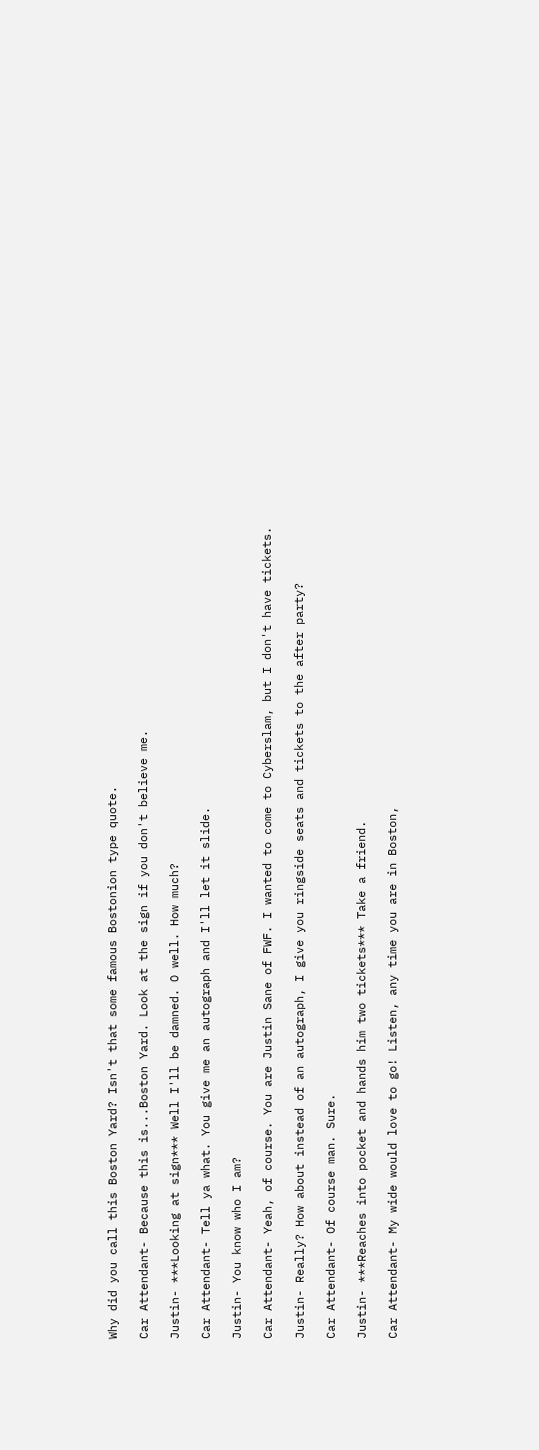Why did you call this Boston Yard? Isn't that some famous Bostonion type quote.

Car Attendant- Because this is...Boston Yard. Look at the sign if you don't believe me.

Justin- ***Looking at sign*** Well I'll be damned. O well. How much?

Car Attendant- Tell ya what. You give me an autograph and I'll let it slide.

Justin- You know who I am?

Car Attendant- Yeah, of course. You are Justin Sane of FWF. I wanted to come to Cyberslam, but I don't have tickets.

Justin- Really? How about instead of an autograph, I give you ringside seats and tickets to the after party?

Car Attendant- Of course man. Sure.

Justin- ***Reaches into pocket and hands him two tickets*** Take a friend.

Car Attendant- My wide would love to go! Listen, any time you are in Boston,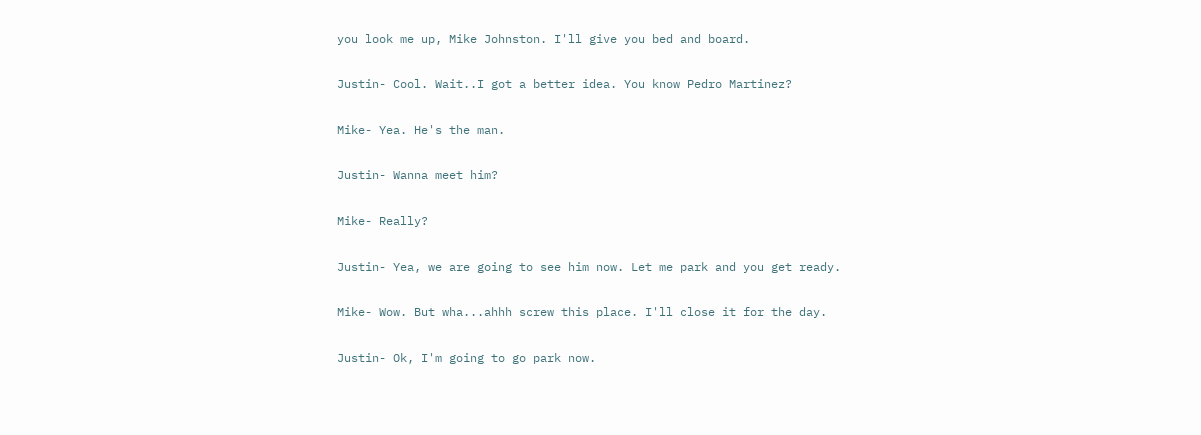you look me up, Mike Johnston. I'll give you bed and board.

Justin- Cool. Wait..I got a better idea. You know Pedro Martinez?

Mike- Yea. He's the man.

Justin- Wanna meet him?

Mike- Really?

Justin- Yea, we are going to see him now. Let me park and you get ready.

Mike- Wow. But wha...ahhh screw this place. I'll close it for the day.

Justin- Ok, I'm going to go park now.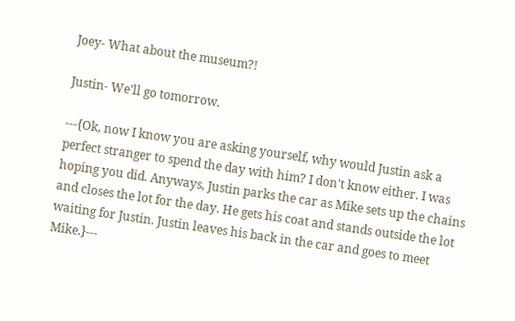Joey- What about the museum?!

Justin- We'll go tomorrow.

---{Ok, now I know you are asking yourself, why would Justin ask a perfect stranger to spend the day with him? I don't know either. I was hoping you did. Anyways, Justin parks the car as Mike sets up the chains and closes the lot for the day. He gets his coat and stands outside the lot waiting for Justin. Justin leaves his back in the car and goes to meet Mike.}---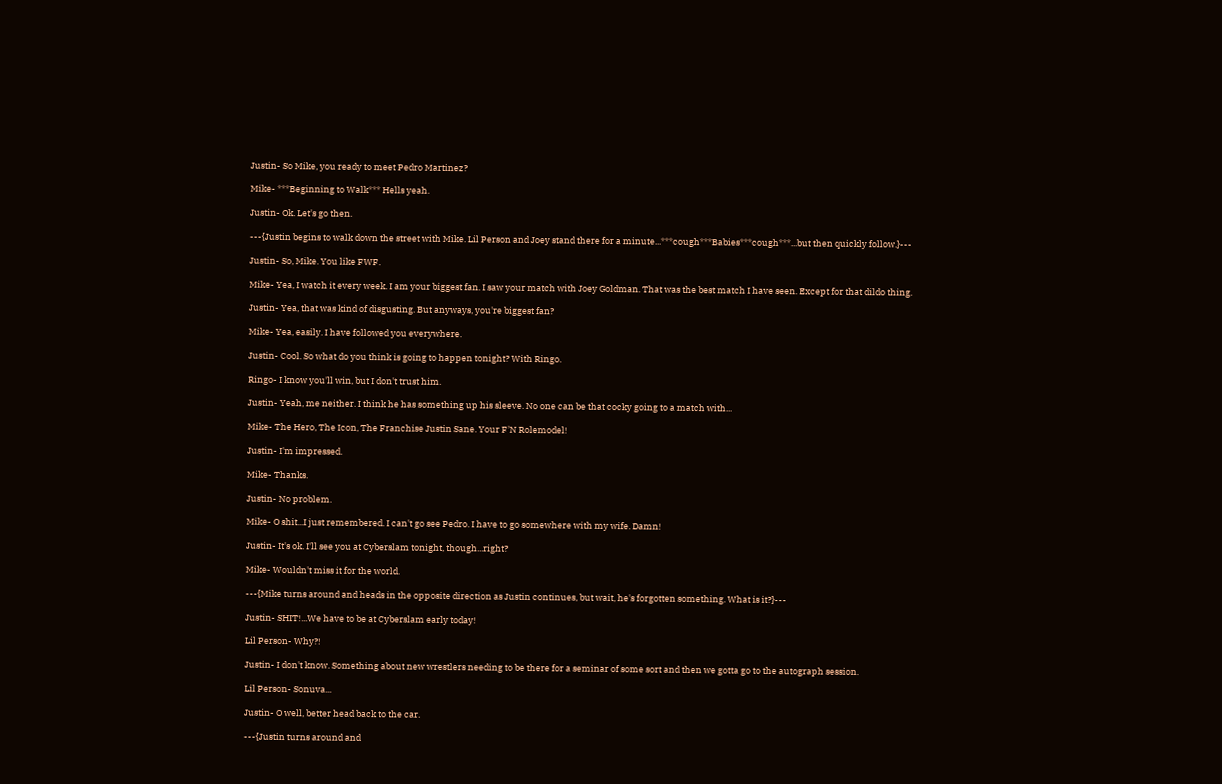Justin- So Mike, you ready to meet Pedro Martinez?

Mike- ***Beginning to Walk*** Hells yeah.

Justin- Ok. Let's go then.

---{Justin begins to walk down the street with Mike. Lil Person and Joey stand there for a minute...***cough***Babies***cough***...but then quickly follow.}---

Justin- So, Mike. You like FWF.

Mike- Yea, I watch it every week. I am your biggest fan. I saw your match with Joey Goldman. That was the best match I have seen. Except for that dildo thing.

Justin- Yea, that was kind of disgusting. But anyways, you're biggest fan?

Mike- Yea, easily. I have followed you everywhere.

Justin- Cool. So what do you think is going to happen tonight? With Ringo.

Ringo- I know you'll win, but I don't trust him.

Justin- Yeah, me neither. I think he has something up his sleeve. No one can be that cocky going to a match with...

Mike- The Hero, The Icon, The Franchise Justin Sane. Your F'N Rolemodel!

Justin- I'm impressed.

Mike- Thanks.

Justin- No problem.

Mike- O shit...I just remembered. I can't go see Pedro. I have to go somewhere with my wife. Damn!

Justin- It's ok. I'll see you at Cyberslam tonight, though...right?

Mike- Wouldn't miss it for the world.

---{Mike turns around and heads in the opposite direction as Justin continues, but wait, he's forgotten something. What is it?}---

Justin- SHIT!...We have to be at Cyberslam early today!

Lil Person- Why?!

Justin- I don't know. Something about new wrestlers needing to be there for a seminar of some sort and then we gotta go to the autograph session.

Lil Person- Sonuva...

Justin- O well, better head back to the car.

---{Justin turns around and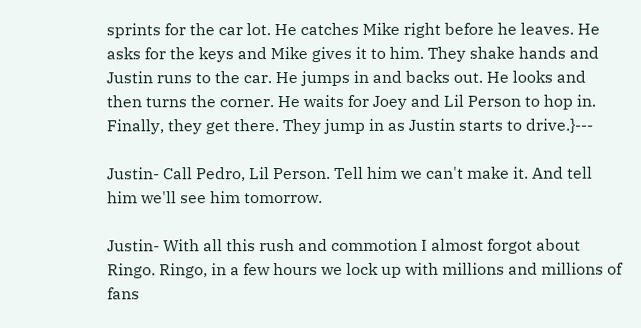sprints for the car lot. He catches Mike right before he leaves. He asks for the keys and Mike gives it to him. They shake hands and Justin runs to the car. He jumps in and backs out. He looks and then turns the corner. He waits for Joey and Lil Person to hop in. Finally, they get there. They jump in as Justin starts to drive.}---

Justin- Call Pedro, Lil Person. Tell him we can't make it. And tell him we'll see him tomorrow.

Justin- With all this rush and commotion I almost forgot about Ringo. Ringo, in a few hours we lock up with millions and millions of fans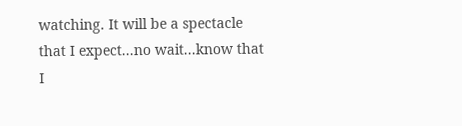watching. It will be a spectacle that I expect...no wait...know that I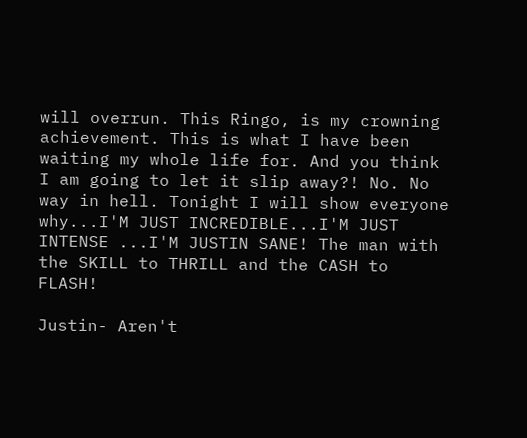will overrun. This Ringo, is my crowning achievement. This is what I have been waiting my whole life for. And you think I am going to let it slip away?! No. No way in hell. Tonight I will show everyone why...I'M JUST INCREDIBLE...I'M JUST INTENSE ...I'M JUSTIN SANE! The man with the SKILL to THRILL and the CASH to FLASH!

Justin- Aren't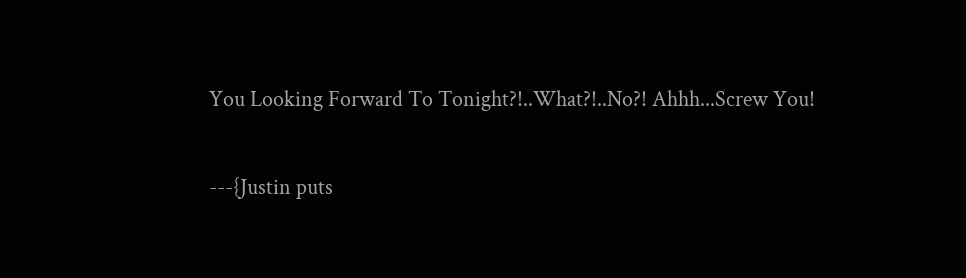You Looking Forward To Tonight?!..What?!..No?! Ahhh...Screw You!

---{Justin puts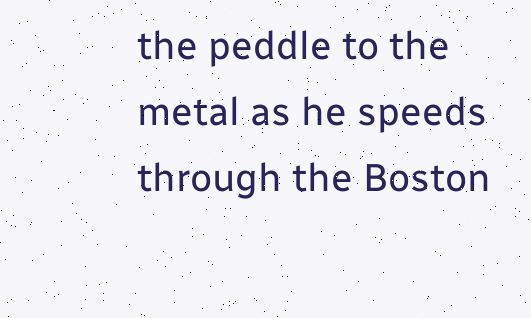the peddle to the metal as he speeds through the Boston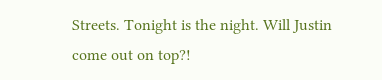Streets. Tonight is the night. Will Justin come out on top?!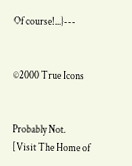Of course!...}---


©2000 True Icons


Probably Not.
[Visit The Home of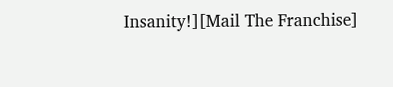Insanity!][Mail The Franchise]